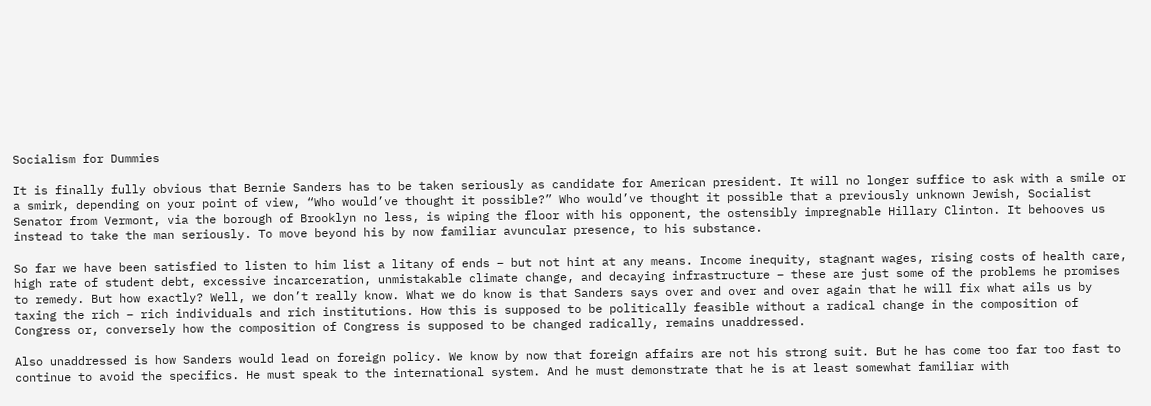Socialism for Dummies

It is finally fully obvious that Bernie Sanders has to be taken seriously as candidate for American president. It will no longer suffice to ask with a smile or a smirk, depending on your point of view, “Who would’ve thought it possible?” Who would’ve thought it possible that a previously unknown Jewish, Socialist Senator from Vermont, via the borough of Brooklyn no less, is wiping the floor with his opponent, the ostensibly impregnable Hillary Clinton. It behooves us instead to take the man seriously. To move beyond his by now familiar avuncular presence, to his substance.

So far we have been satisfied to listen to him list a litany of ends – but not hint at any means. Income inequity, stagnant wages, rising costs of health care, high rate of student debt, excessive incarceration, unmistakable climate change, and decaying infrastructure – these are just some of the problems he promises to remedy. But how exactly? Well, we don’t really know. What we do know is that Sanders says over and over and over again that he will fix what ails us by taxing the rich – rich individuals and rich institutions. How this is supposed to be politically feasible without a radical change in the composition of Congress or, conversely how the composition of Congress is supposed to be changed radically, remains unaddressed.

Also unaddressed is how Sanders would lead on foreign policy. We know by now that foreign affairs are not his strong suit. But he has come too far too fast to continue to avoid the specifics. He must speak to the international system. And he must demonstrate that he is at least somewhat familiar with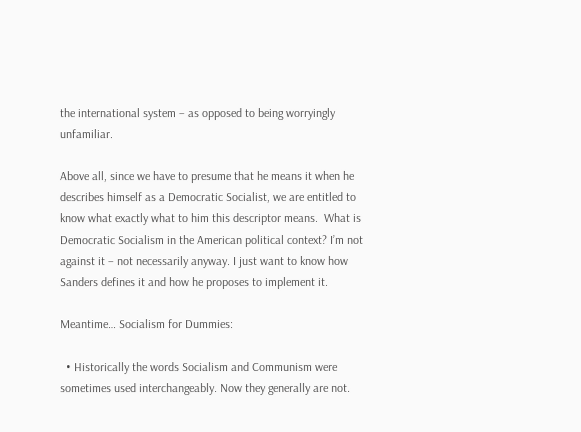the international system – as opposed to being worryingly unfamiliar.

Above all, since we have to presume that he means it when he describes himself as a Democratic Socialist, we are entitled to know what exactly what to him this descriptor means.  What is Democratic Socialism in the American political context? I’m not against it – not necessarily anyway. I just want to know how Sanders defines it and how he proposes to implement it.

Meantime… Socialism for Dummies:

  • Historically the words Socialism and Communism were sometimes used interchangeably. Now they generally are not.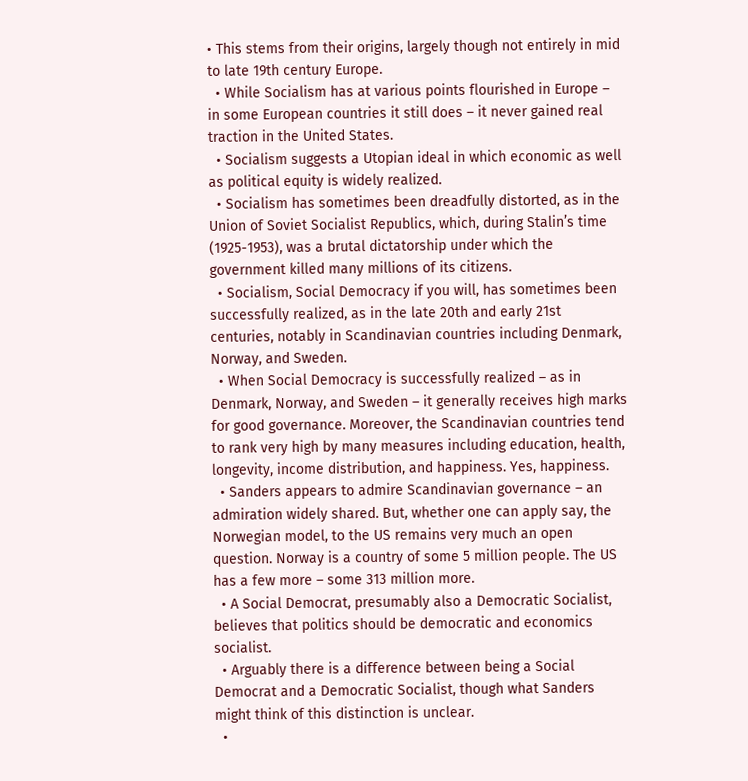• This stems from their origins, largely though not entirely in mid to late 19th century Europe.
  • While Socialism has at various points flourished in Europe – in some European countries it still does – it never gained real traction in the United States.
  • Socialism suggests a Utopian ideal in which economic as well as political equity is widely realized.
  • Socialism has sometimes been dreadfully distorted, as in the Union of Soviet Socialist Republics, which, during Stalin’s time (1925-1953), was a brutal dictatorship under which the government killed many millions of its citizens.
  • Socialism, Social Democracy if you will, has sometimes been successfully realized, as in the late 20th and early 21st centuries, notably in Scandinavian countries including Denmark, Norway, and Sweden.
  • When Social Democracy is successfully realized – as in Denmark, Norway, and Sweden – it generally receives high marks for good governance. Moreover, the Scandinavian countries tend to rank very high by many measures including education, health, longevity, income distribution, and happiness. Yes, happiness.
  • Sanders appears to admire Scandinavian governance – an admiration widely shared. But, whether one can apply say, the Norwegian model, to the US remains very much an open question. Norway is a country of some 5 million people. The US has a few more – some 313 million more.
  • A Social Democrat, presumably also a Democratic Socialist, believes that politics should be democratic and economics socialist.
  • Arguably there is a difference between being a Social Democrat and a Democratic Socialist, though what Sanders might think of this distinction is unclear.
  •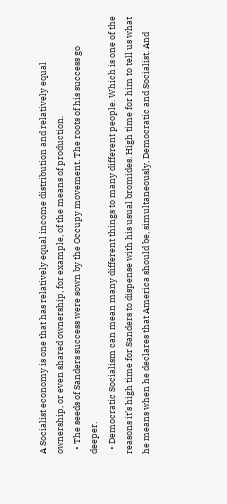A Socialist economy is one that has relatively equal income distribution and relatively equal ownership, or even shared ownership, for example, of the means of production.
  • The seeds of Sanders success were sown by the Occupy movement. The roots of his success go deeper.
  • Democratic Socialism can mean many different things to many different people. Which is one of the reasons it’s high time for Sanders to dispense with his usual bromides. High time for him to tell us what he means when he declares that America should be, simultaneously, Democratic and Socialist. And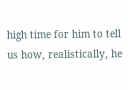high time for him to tell us how, realistically, he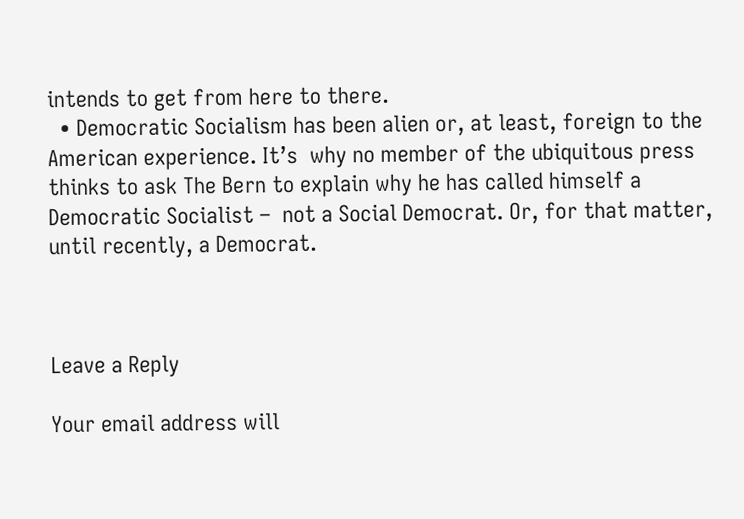intends to get from here to there.
  • Democratic Socialism has been alien or, at least, foreign to the American experience. It’s  why no member of the ubiquitous press thinks to ask The Bern to explain why he has called himself a Democratic Socialist –  not a Social Democrat. Or, for that matter, until recently, a Democrat.



Leave a Reply

Your email address will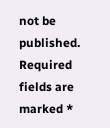not be published. Required fields are marked *